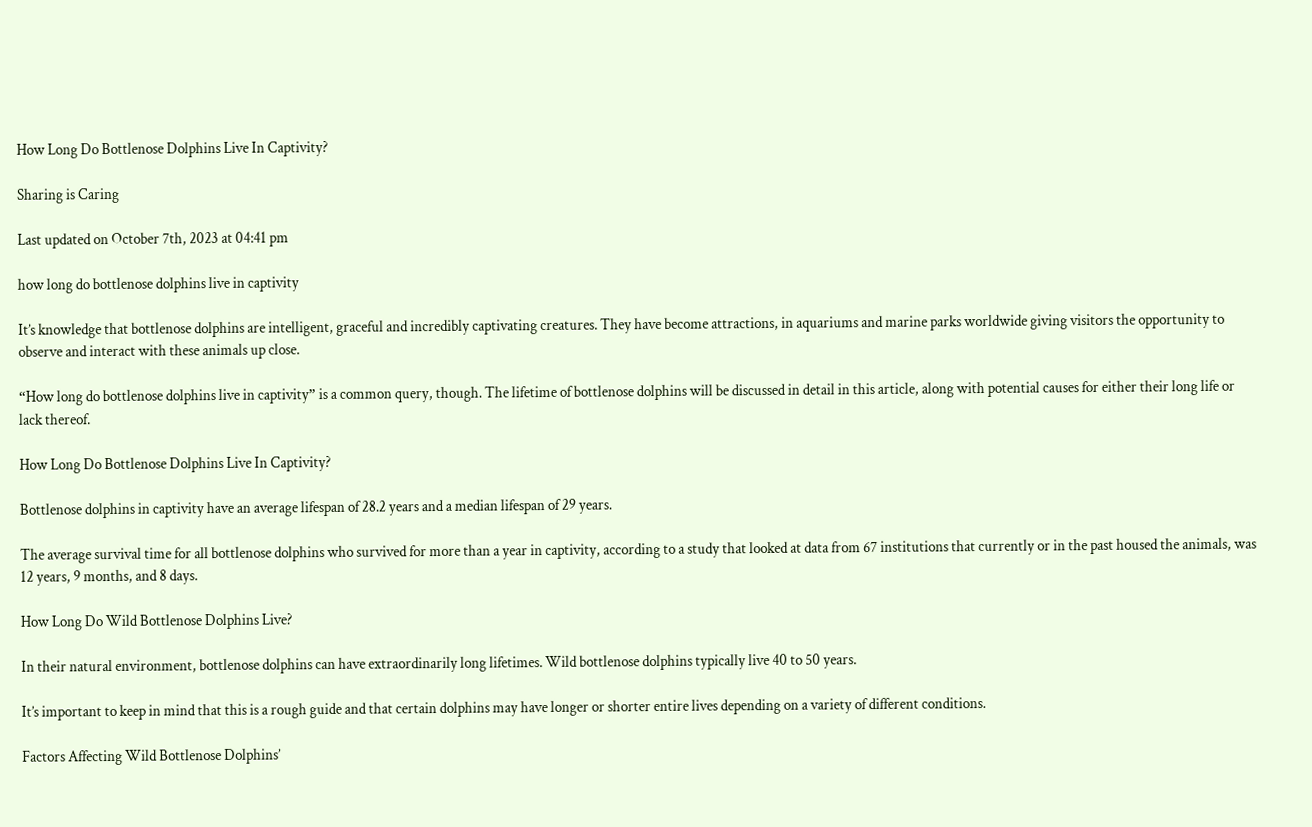How Long Do Bottlenose Dolphins Live In Captivity?

Sharing is Caring

Last updated on October 7th, 2023 at 04:41 pm

how long do bottlenose dolphins live in captivity

It’s knowledge that bottlenose dolphins are intelligent, graceful and incredibly captivating creatures. They have become attractions, in aquariums and marine parks worldwide giving visitors the opportunity to observe and interact with these animals up close.

“How long do bottlenose dolphins live in captivity” is a common query, though. The lifetime of bottlenose dolphins will be discussed in detail in this article, along with potential causes for either their long life or lack thereof.

How Long Do Bottlenose Dolphins Live In Captivity?

Bottlenose dolphins in captivity have an average lifespan of 28.2 years and a median lifespan of 29 years.

The average survival time for all bottlenose dolphins who survived for more than a year in captivity, according to a study that looked at data from 67 institutions that currently or in the past housed the animals, was 12 years, 9 months, and 8 days.

How Long Do Wild Bottlenose Dolphins Live?

In their natural environment, bottlenose dolphins can have extraordinarily long lifetimes. Wild bottlenose dolphins typically live 40 to 50 years.

It’s important to keep in mind that this is a rough guide and that certain dolphins may have longer or shorter entire lives depending on a variety of different conditions.

Factors Affecting Wild Bottlenose Dolphins’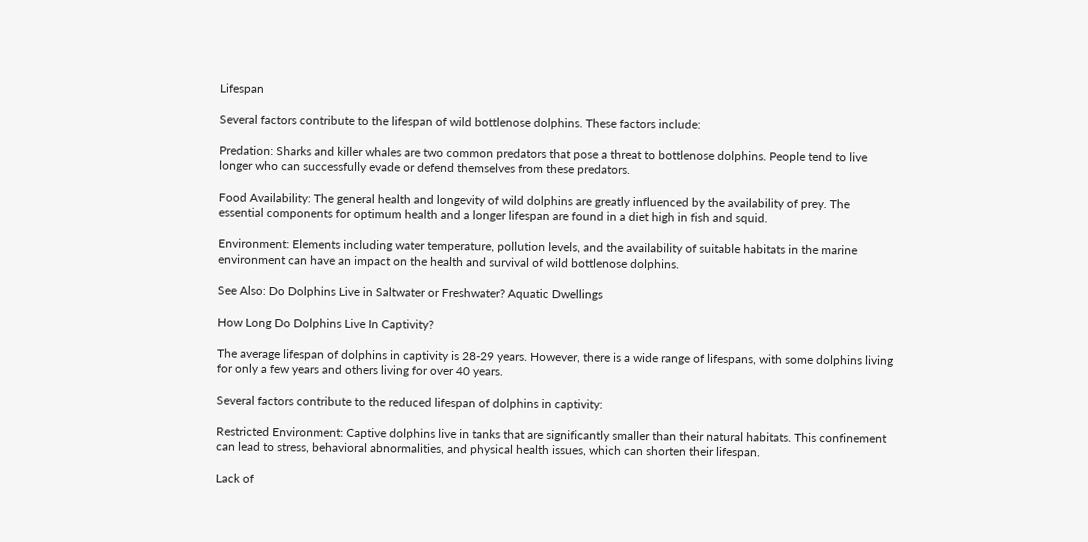Lifespan

Several factors contribute to the lifespan of wild bottlenose dolphins. These factors include:

Predation: Sharks and killer whales are two common predators that pose a threat to bottlenose dolphins. People tend to live longer who can successfully evade or defend themselves from these predators.

Food Availability: The general health and longevity of wild dolphins are greatly influenced by the availability of prey. The essential components for optimum health and a longer lifespan are found in a diet high in fish and squid.

Environment: Elements including water temperature, pollution levels, and the availability of suitable habitats in the marine environment can have an impact on the health and survival of wild bottlenose dolphins.

See Also: Do Dolphins Live in Saltwater or Freshwater? Aquatic Dwellings

How Long Do Dolphins Live In Captivity?

The average lifespan of dolphins in captivity is 28-29 years. However, there is a wide range of lifespans, with some dolphins living for only a few years and others living for over 40 years.

Several factors contribute to the reduced lifespan of dolphins in captivity:

Restricted Environment: Captive dolphins live in tanks that are significantly smaller than their natural habitats. This confinement can lead to stress, behavioral abnormalities, and physical health issues, which can shorten their lifespan.

Lack of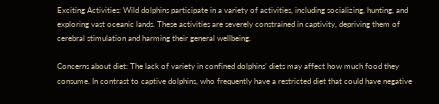Exciting Activities: Wild dolphins participate in a variety of activities, including socializing, hunting, and exploring vast oceanic lands. These activities are severely constrained in captivity, depriving them of cerebral stimulation and harming their general wellbeing.

Concerns about diet: The lack of variety in confined dolphins’ diets may affect how much food they consume. In contrast to captive dolphins, who frequently have a restricted diet that could have negative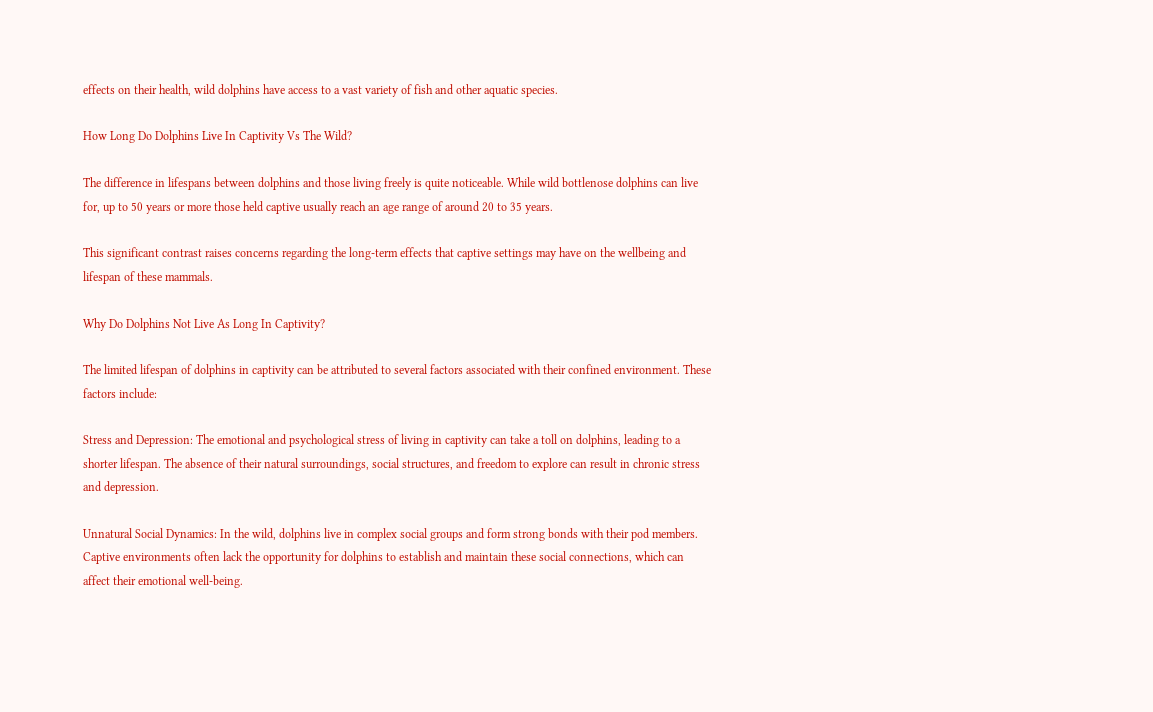effects on their health, wild dolphins have access to a vast variety of fish and other aquatic species.

How Long Do Dolphins Live In Captivity Vs The Wild?

The difference in lifespans between dolphins and those living freely is quite noticeable. While wild bottlenose dolphins can live for, up to 50 years or more those held captive usually reach an age range of around 20 to 35 years.

This significant contrast raises concerns regarding the long-term effects that captive settings may have on the wellbeing and lifespan of these mammals.

Why Do Dolphins Not Live As Long In Captivity?

The limited lifespan of dolphins in captivity can be attributed to several factors associated with their confined environment. These factors include:

Stress and Depression: The emotional and psychological stress of living in captivity can take a toll on dolphins, leading to a shorter lifespan. The absence of their natural surroundings, social structures, and freedom to explore can result in chronic stress and depression.

Unnatural Social Dynamics: In the wild, dolphins live in complex social groups and form strong bonds with their pod members. Captive environments often lack the opportunity for dolphins to establish and maintain these social connections, which can affect their emotional well-being.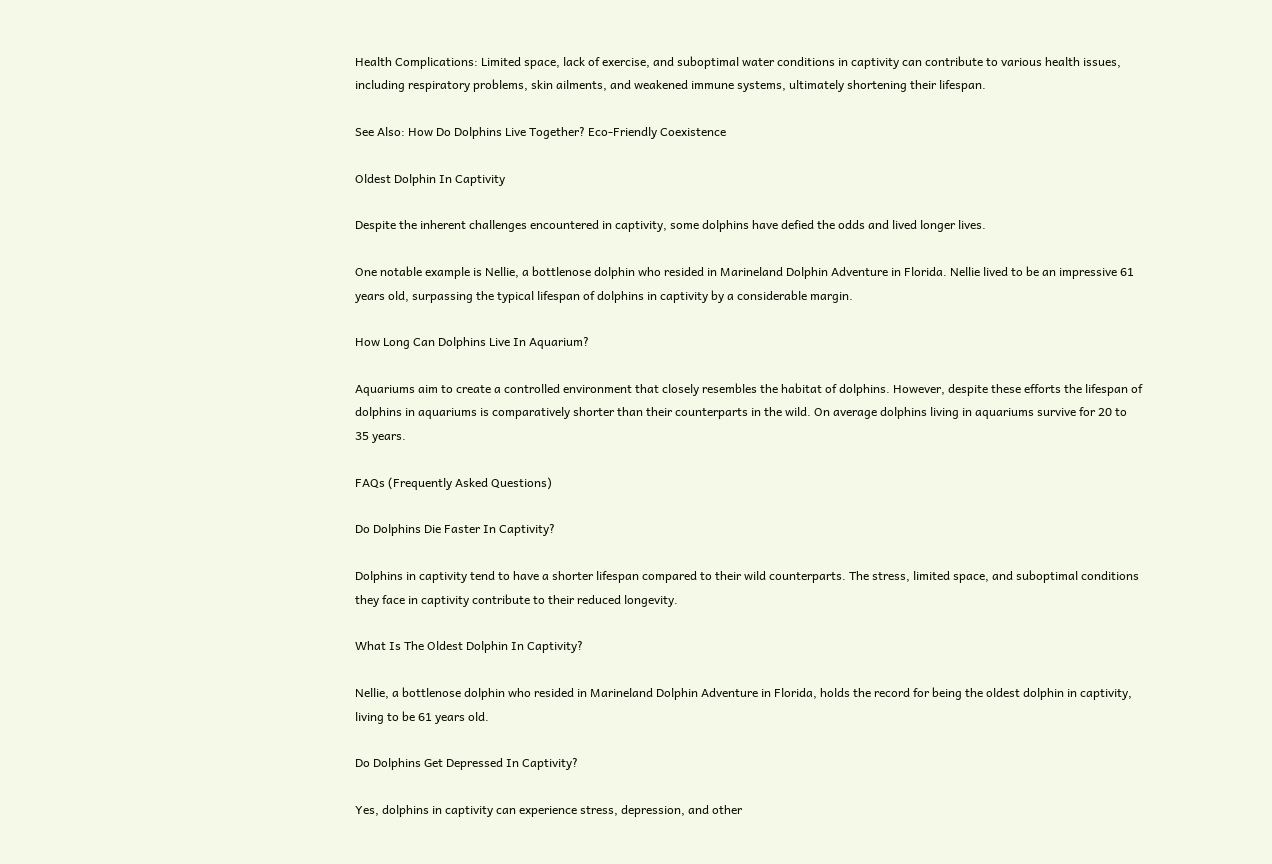Health Complications: Limited space, lack of exercise, and suboptimal water conditions in captivity can contribute to various health issues, including respiratory problems, skin ailments, and weakened immune systems, ultimately shortening their lifespan.

See Also: How Do Dolphins Live Together? Eco-Friendly Coexistence

Oldest Dolphin In Captivity

Despite the inherent challenges encountered in captivity, some dolphins have defied the odds and lived longer lives.

One notable example is Nellie, a bottlenose dolphin who resided in Marineland Dolphin Adventure in Florida. Nellie lived to be an impressive 61 years old, surpassing the typical lifespan of dolphins in captivity by a considerable margin.

How Long Can Dolphins Live In Aquarium?

Aquariums aim to create a controlled environment that closely resembles the habitat of dolphins. However, despite these efforts the lifespan of dolphins in aquariums is comparatively shorter than their counterparts in the wild. On average dolphins living in aquariums survive for 20 to 35 years.

FAQs (Frequently Asked Questions)

Do Dolphins Die Faster In Captivity?

Dolphins in captivity tend to have a shorter lifespan compared to their wild counterparts. The stress, limited space, and suboptimal conditions they face in captivity contribute to their reduced longevity.

What Is The Oldest Dolphin In Captivity?

Nellie, a bottlenose dolphin who resided in Marineland Dolphin Adventure in Florida, holds the record for being the oldest dolphin in captivity, living to be 61 years old.

Do Dolphins Get Depressed In Captivity?

Yes, dolphins in captivity can experience stress, depression, and other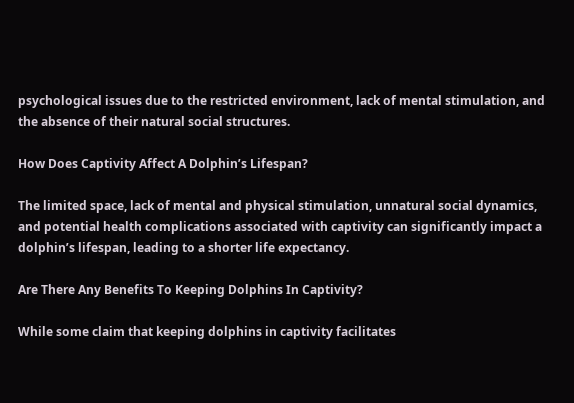psychological issues due to the restricted environment, lack of mental stimulation, and the absence of their natural social structures.

How Does Captivity Affect A Dolphin’s Lifespan?

The limited space, lack of mental and physical stimulation, unnatural social dynamics, and potential health complications associated with captivity can significantly impact a dolphin’s lifespan, leading to a shorter life expectancy.

Are There Any Benefits To Keeping Dolphins In Captivity?

While some claim that keeping dolphins in captivity facilitates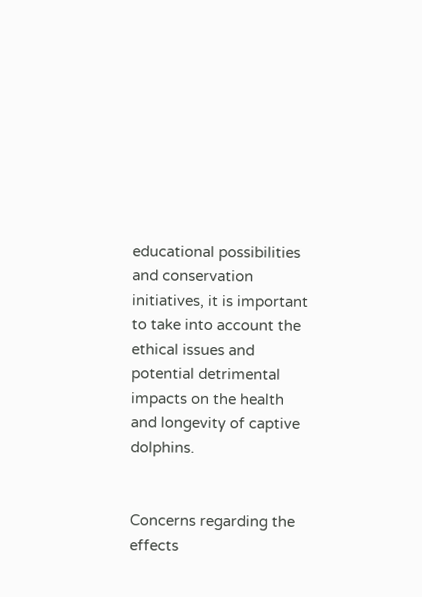educational possibilities and conservation initiatives, it is important to take into account the ethical issues and potential detrimental impacts on the health and longevity of captive dolphins.


Concerns regarding the effects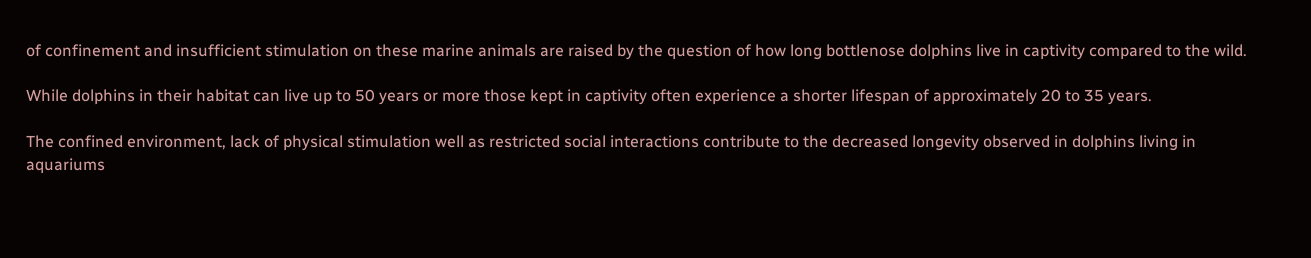of confinement and insufficient stimulation on these marine animals are raised by the question of how long bottlenose dolphins live in captivity compared to the wild.

While dolphins in their habitat can live up to 50 years or more those kept in captivity often experience a shorter lifespan of approximately 20 to 35 years.

The confined environment, lack of physical stimulation well as restricted social interactions contribute to the decreased longevity observed in dolphins living in aquariums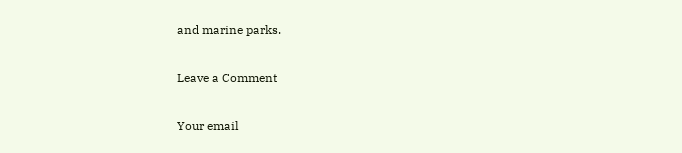and marine parks.

Leave a Comment

Your email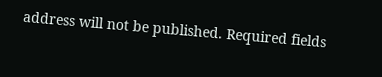address will not be published. Required fields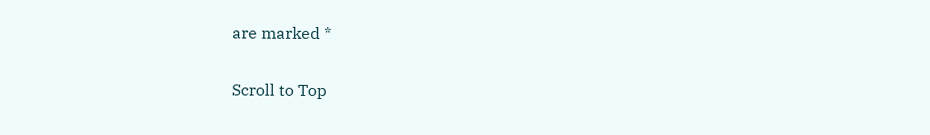are marked *

Scroll to Top